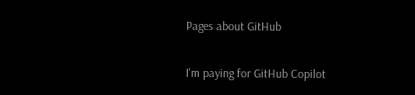Pages about GitHub

I'm paying for GitHub Copilot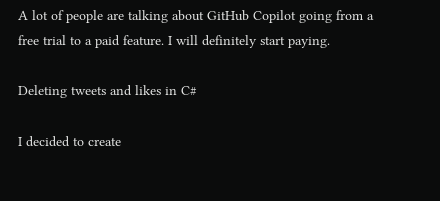A lot of people are talking about GitHub Copilot going from a free trial to a paid feature. I will definitely start paying.

Deleting tweets and likes in C#

I decided to create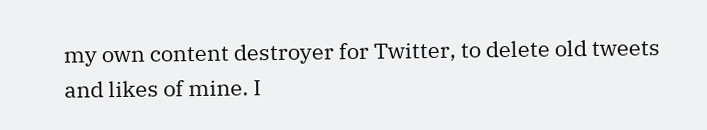my own content destroyer for Twitter, to delete old tweets and likes of mine. I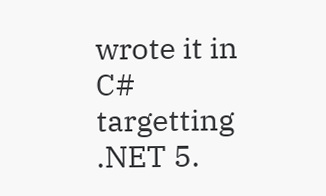wrote it in C# targetting .NET 5.